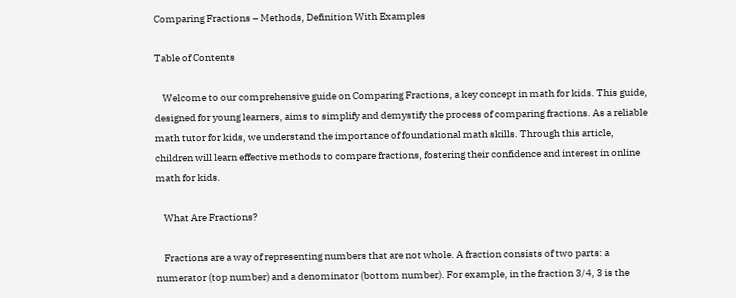Comparing Fractions – Methods, Definition With Examples

Table of Contents

    Welcome to our comprehensive guide on Comparing Fractions, a key concept in math for kids. This guide, designed for young learners, aims to simplify and demystify the process of comparing fractions. As a reliable math tutor for kids, we understand the importance of foundational math skills. Through this article, children will learn effective methods to compare fractions, fostering their confidence and interest in online math for kids.

    What Are Fractions?

    Fractions are a way of representing numbers that are not whole. A fraction consists of two parts: a numerator (top number) and a denominator (bottom number). For example, in the fraction 3/4, 3 is the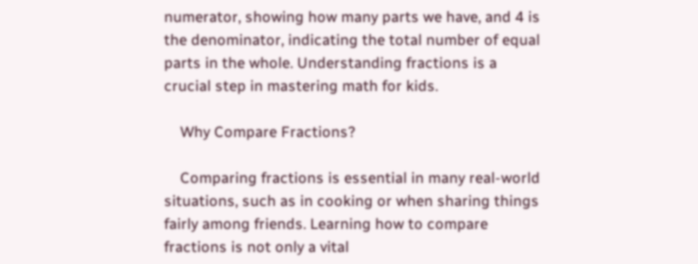numerator, showing how many parts we have, and 4 is the denominator, indicating the total number of equal parts in the whole. Understanding fractions is a crucial step in mastering math for kids.

    Why Compare Fractions?

    Comparing fractions is essential in many real-world situations, such as in cooking or when sharing things fairly among friends. Learning how to compare fractions is not only a vital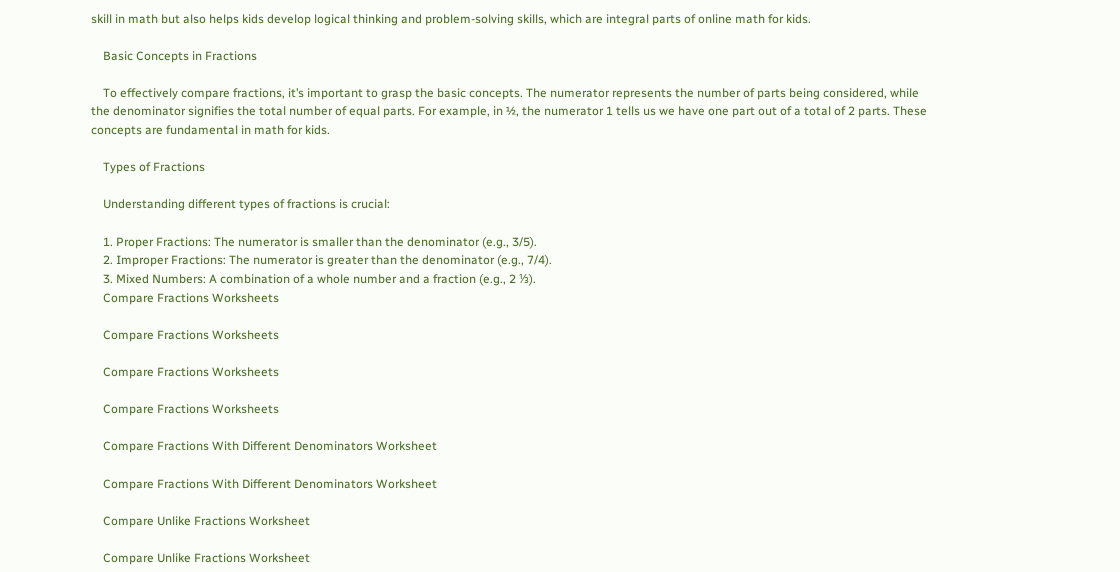skill in math but also helps kids develop logical thinking and problem-solving skills, which are integral parts of online math for kids.

    Basic Concepts in Fractions

    To effectively compare fractions, it’s important to grasp the basic concepts. The numerator represents the number of parts being considered, while the denominator signifies the total number of equal parts. For example, in ½, the numerator 1 tells us we have one part out of a total of 2 parts. These concepts are fundamental in math for kids.

    Types of Fractions

    Understanding different types of fractions is crucial:

    1. Proper Fractions: The numerator is smaller than the denominator (e.g., 3/5).
    2. Improper Fractions: The numerator is greater than the denominator (e.g., 7/4).
    3. Mixed Numbers: A combination of a whole number and a fraction (e.g., 2 ⅓).
    Compare Fractions Worksheets

    Compare Fractions Worksheets

    Compare Fractions Worksheets

    Compare Fractions Worksheets

    Compare Fractions With Different Denominators Worksheet

    Compare Fractions With Different Denominators Worksheet

    Compare Unlike Fractions Worksheet

    Compare Unlike Fractions Worksheet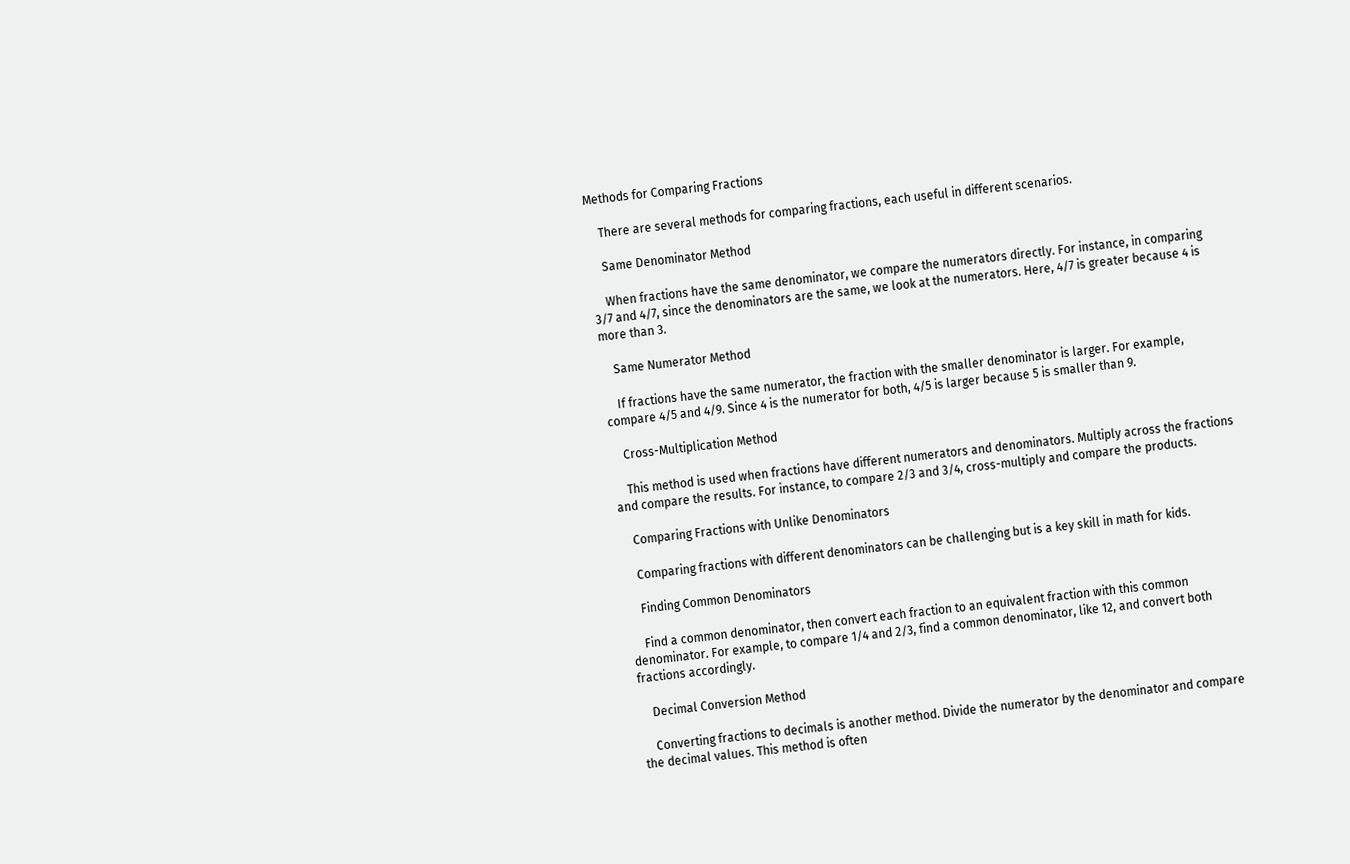Methods for Comparing Fractions

    There are several methods for comparing fractions, each useful in different scenarios.

    Same Denominator Method

    When fractions have the same denominator, we compare the numerators directly. For instance, in comparing 3/7 and 4/7, since the denominators are the same, we look at the numerators. Here, 4/7 is greater because 4 is more than 3.

    Same Numerator Method

    If fractions have the same numerator, the fraction with the smaller denominator is larger. For example, compare 4/5 and 4/9. Since 4 is the numerator for both, 4/5 is larger because 5 is smaller than 9.

    Cross-Multiplication Method

    This method is used when fractions have different numerators and denominators. Multiply across the fractions and compare the results. For instance, to compare 2/3 and 3/4, cross-multiply and compare the products.

    Comparing Fractions with Unlike Denominators

    Comparing fractions with different denominators can be challenging but is a key skill in math for kids.

    Finding Common Denominators

    Find a common denominator, then convert each fraction to an equivalent fraction with this common denominator. For example, to compare 1/4 and 2/3, find a common denominator, like 12, and convert both fractions accordingly.

    Decimal Conversion Method

    Converting fractions to decimals is another method. Divide the numerator by the denominator and compare the decimal values. This method is often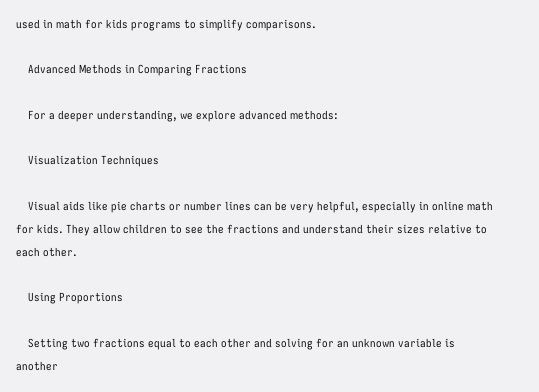used in math for kids programs to simplify comparisons.

    Advanced Methods in Comparing Fractions

    For a deeper understanding, we explore advanced methods:

    Visualization Techniques

    Visual aids like pie charts or number lines can be very helpful, especially in online math for kids. They allow children to see the fractions and understand their sizes relative to each other.

    Using Proportions

    Setting two fractions equal to each other and solving for an unknown variable is another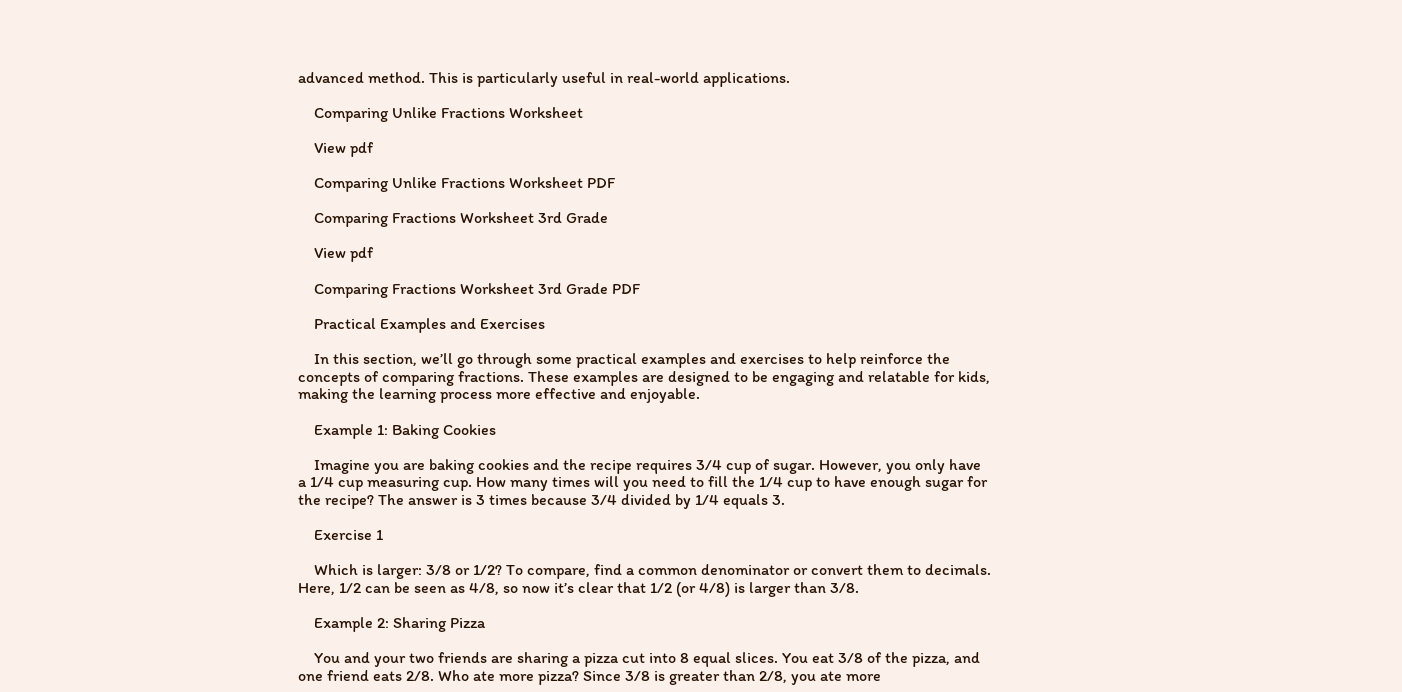advanced method. This is particularly useful in real-world applications.

    Comparing Unlike Fractions Worksheet

    View pdf

    Comparing Unlike Fractions Worksheet PDF

    Comparing Fractions Worksheet 3rd Grade

    View pdf

    Comparing Fractions Worksheet 3rd Grade PDF

    Practical Examples and Exercises

    In this section, we’ll go through some practical examples and exercises to help reinforce the concepts of comparing fractions. These examples are designed to be engaging and relatable for kids, making the learning process more effective and enjoyable.

    Example 1: Baking Cookies

    Imagine you are baking cookies and the recipe requires 3/4 cup of sugar. However, you only have a 1/4 cup measuring cup. How many times will you need to fill the 1/4 cup to have enough sugar for the recipe? The answer is 3 times because 3/4 divided by 1/4 equals 3.

    Exercise 1

    Which is larger: 3/8 or 1/2? To compare, find a common denominator or convert them to decimals. Here, 1/2 can be seen as 4/8, so now it’s clear that 1/2 (or 4/8) is larger than 3/8.

    Example 2: Sharing Pizza

    You and your two friends are sharing a pizza cut into 8 equal slices. You eat 3/8 of the pizza, and one friend eats 2/8. Who ate more pizza? Since 3/8 is greater than 2/8, you ate more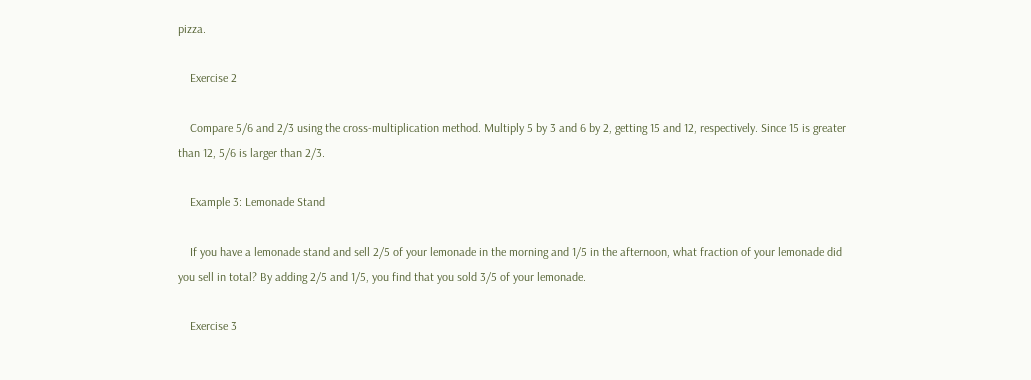pizza.

    Exercise 2

    Compare 5/6 and 2/3 using the cross-multiplication method. Multiply 5 by 3 and 6 by 2, getting 15 and 12, respectively. Since 15 is greater than 12, 5/6 is larger than 2/3.

    Example 3: Lemonade Stand

    If you have a lemonade stand and sell 2/5 of your lemonade in the morning and 1/5 in the afternoon, what fraction of your lemonade did you sell in total? By adding 2/5 and 1/5, you find that you sold 3/5 of your lemonade.

    Exercise 3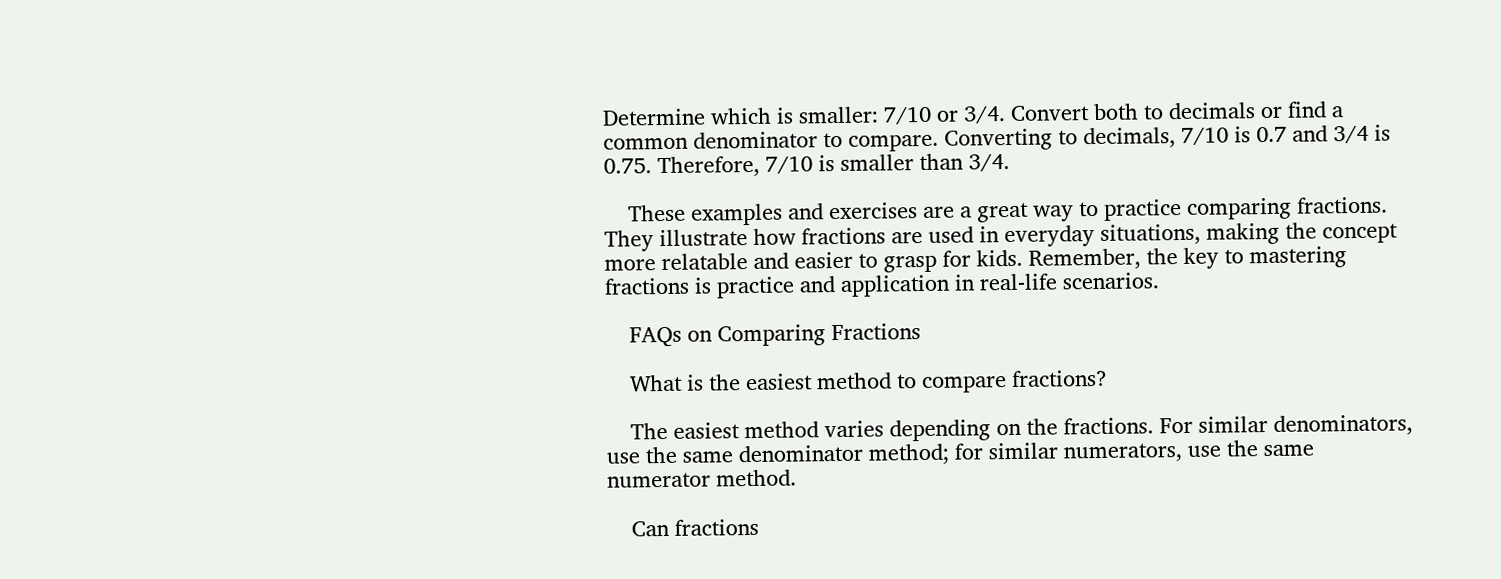Determine which is smaller: 7/10 or 3/4. Convert both to decimals or find a common denominator to compare. Converting to decimals, 7/10 is 0.7 and 3/4 is 0.75. Therefore, 7/10 is smaller than 3/4.

    These examples and exercises are a great way to practice comparing fractions. They illustrate how fractions are used in everyday situations, making the concept more relatable and easier to grasp for kids. Remember, the key to mastering fractions is practice and application in real-life scenarios.

    FAQs on Comparing Fractions

    What is the easiest method to compare fractions?

    The easiest method varies depending on the fractions. For similar denominators, use the same denominator method; for similar numerators, use the same numerator method.

    Can fractions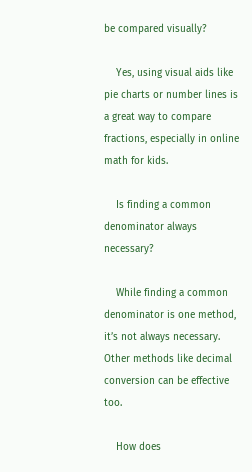be compared visually?

    Yes, using visual aids like pie charts or number lines is a great way to compare fractions, especially in online math for kids.

    Is finding a common denominator always necessary?

    While finding a common denominator is one method, it’s not always necessary. Other methods like decimal conversion can be effective too.

    How does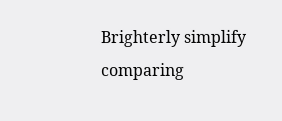Brighterly simplify comparing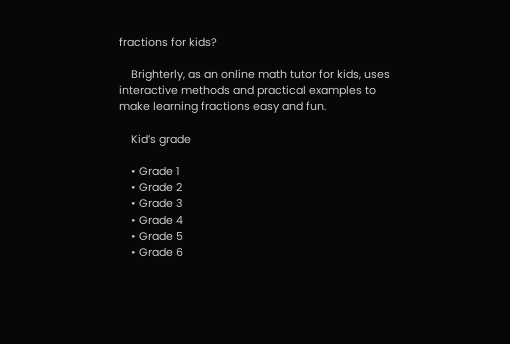fractions for kids?

    Brighterly, as an online math tutor for kids, uses interactive methods and practical examples to make learning fractions easy and fun.

    Kid’s grade

    • Grade 1
    • Grade 2
    • Grade 3
    • Grade 4
    • Grade 5
    • Grade 6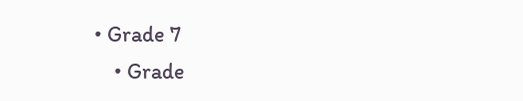• Grade 7
    • Grade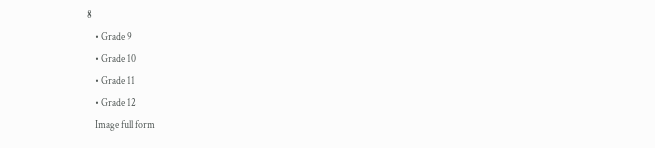8
    • Grade 9
    • Grade 10
    • Grade 11
    • Grade 12
    Image full form